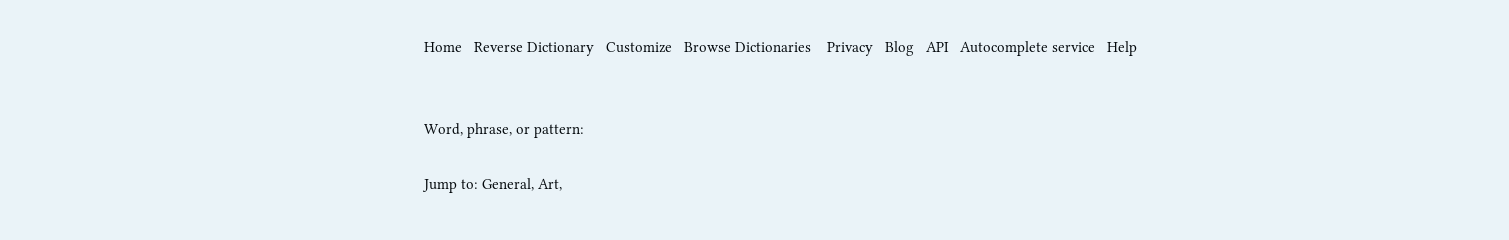Home   Reverse Dictionary   Customize   Browse Dictionaries    Privacy   Blog   API   Autocomplete service   Help


Word, phrase, or pattern:

Jump to: General, Art,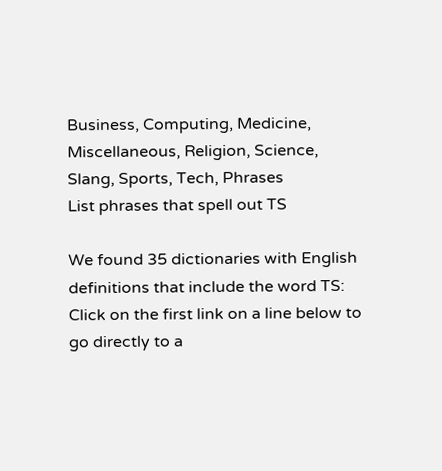Business, Computing, Medicine, Miscellaneous, Religion, Science, Slang, Sports, Tech, Phrases
List phrases that spell out TS

We found 35 dictionaries with English definitions that include the word TS:
Click on the first link on a line below to go directly to a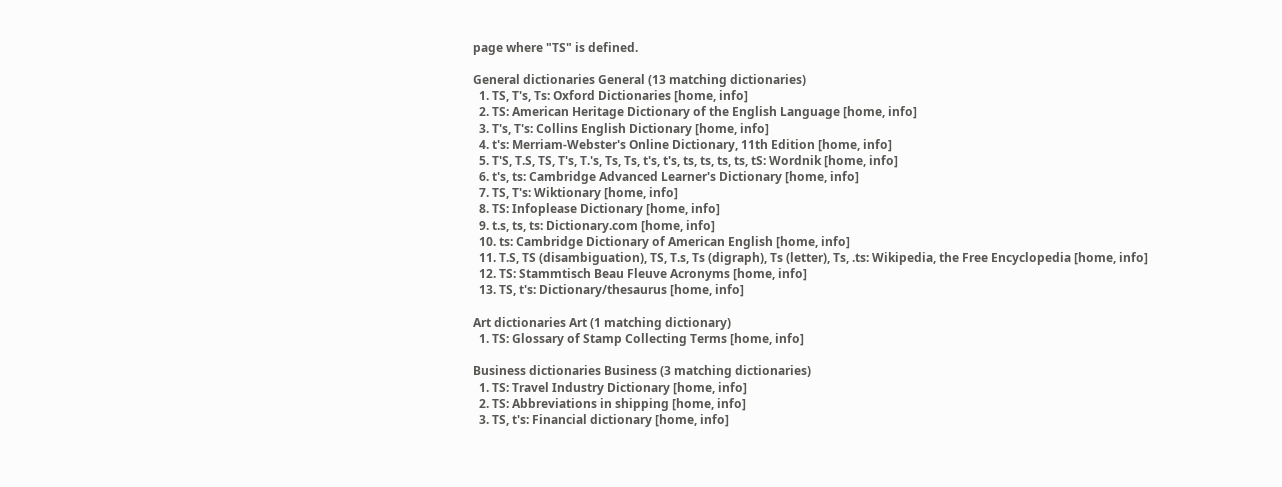page where "TS" is defined.

General dictionaries General (13 matching dictionaries)
  1. TS, T's, Ts: Oxford Dictionaries [home, info]
  2. TS: American Heritage Dictionary of the English Language [home, info]
  3. T's, T's: Collins English Dictionary [home, info]
  4. t's: Merriam-Webster's Online Dictionary, 11th Edition [home, info]
  5. T'S, T.S, TS, T's, T.'s, Ts, Ts, t's, t's, ts, ts, ts, ts, tS: Wordnik [home, info]
  6. t's, ts: Cambridge Advanced Learner's Dictionary [home, info]
  7. TS, T's: Wiktionary [home, info]
  8. TS: Infoplease Dictionary [home, info]
  9. t.s, ts, ts: Dictionary.com [home, info]
  10. ts: Cambridge Dictionary of American English [home, info]
  11. T.S, TS (disambiguation), TS, T.s, Ts (digraph), Ts (letter), Ts, .ts: Wikipedia, the Free Encyclopedia [home, info]
  12. TS: Stammtisch Beau Fleuve Acronyms [home, info]
  13. TS, t's: Dictionary/thesaurus [home, info]

Art dictionaries Art (1 matching dictionary)
  1. TS: Glossary of Stamp Collecting Terms [home, info]

Business dictionaries Business (3 matching dictionaries)
  1. TS: Travel Industry Dictionary [home, info]
  2. TS: Abbreviations in shipping [home, info]
  3. TS, t's: Financial dictionary [home, info]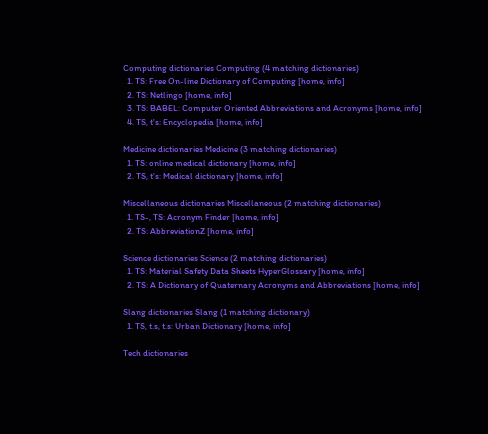Computing dictionaries Computing (4 matching dictionaries)
  1. TS: Free On-line Dictionary of Computing [home, info]
  2. TS: Netlingo [home, info]
  3. TS: BABEL: Computer Oriented Abbreviations and Acronyms [home, info]
  4. TS, t's: Encyclopedia [home, info]

Medicine dictionaries Medicine (3 matching dictionaries)
  1. TS: online medical dictionary [home, info]
  2. TS, t's: Medical dictionary [home, info]

Miscellaneous dictionaries Miscellaneous (2 matching dictionaries)
  1. TS-, TS: Acronym Finder [home, info]
  2. TS: AbbreviationZ [home, info]

Science dictionaries Science (2 matching dictionaries)
  1. TS: Material Safety Data Sheets HyperGlossary [home, info]
  2. TS: A Dictionary of Quaternary Acronyms and Abbreviations [home, info]

Slang dictionaries Slang (1 matching dictionary)
  1. TS, t.s, t.s: Urban Dictionary [home, info]

Tech dictionaries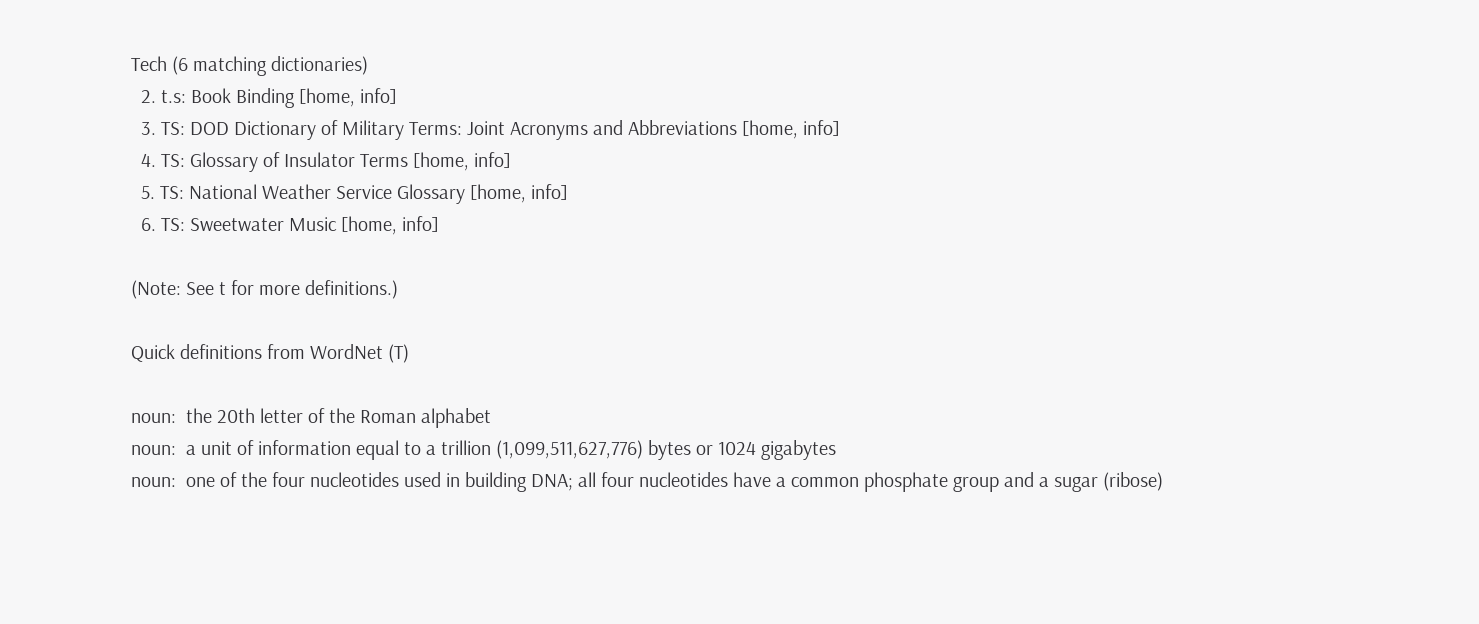Tech (6 matching dictionaries)
  2. t.s: Book Binding [home, info]
  3. TS: DOD Dictionary of Military Terms: Joint Acronyms and Abbreviations [home, info]
  4. TS: Glossary of Insulator Terms [home, info]
  5. TS: National Weather Service Glossary [home, info]
  6. TS: Sweetwater Music [home, info]

(Note: See t for more definitions.)

Quick definitions from WordNet (T)

noun:  the 20th letter of the Roman alphabet
noun:  a unit of information equal to a trillion (1,099,511,627,776) bytes or 1024 gigabytes
noun:  one of the four nucleotides used in building DNA; all four nucleotides have a common phosphate group and a sugar (ribose)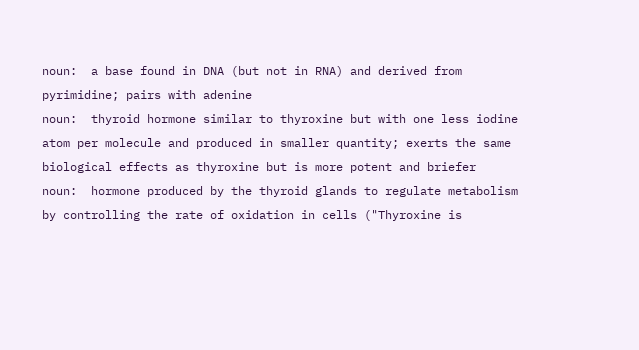noun:  a base found in DNA (but not in RNA) and derived from pyrimidine; pairs with adenine
noun:  thyroid hormone similar to thyroxine but with one less iodine atom per molecule and produced in smaller quantity; exerts the same biological effects as thyroxine but is more potent and briefer
noun:  hormone produced by the thyroid glands to regulate metabolism by controlling the rate of oxidation in cells ("Thyroxine is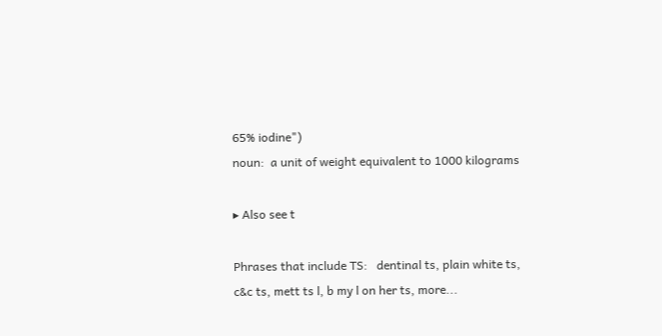65% iodine")
noun:  a unit of weight equivalent to 1000 kilograms

▸ Also see t

Phrases that include TS:   dentinal ts, plain white ts, c&c ts, mett ts l, b my l on her ts, more...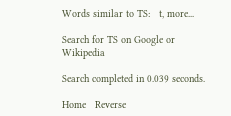Words similar to TS:   t, more...

Search for TS on Google or Wikipedia

Search completed in 0.039 seconds.

Home   Reverse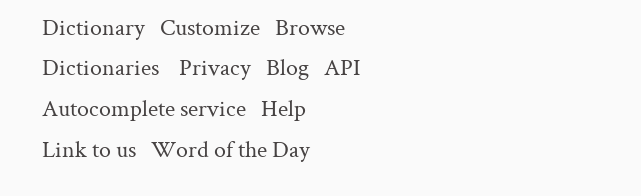Dictionary   Customize   Browse Dictionaries    Privacy   Blog   API   Autocomplete service   Help   Link to us   Word of the Day